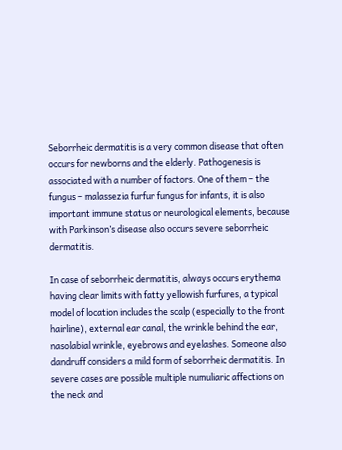Seborrheic dermatitis is a very common disease that often occurs for newborns and the elderly. Pathogenesis is associated with a number of factors. One of them – the fungus – malassezia furfur fungus for infants, it is also important immune status or neurological elements, because with Parkinson’s disease also occurs severe seborrheic dermatitis.

In case of seborrheic dermatitis, always occurs erythema having clear limits with fatty yellowish furfures, a typical model of location includes the scalp (especially to the front hairline), external ear canal, the wrinkle behind the ear, nasolabial wrinkle, eyebrows and eyelashes. Someone also dandruff considers a mild form of seborrheic dermatitis. In severe cases are possible multiple numuliaric affections on the neck and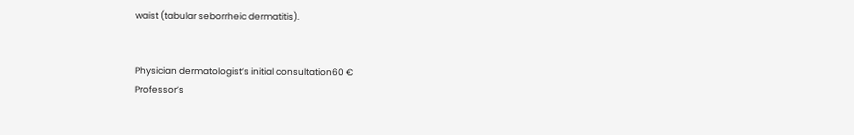waist (tabular seborrheic dermatitis).


Physician dermatologist’s initial consultation60 €
Professor’s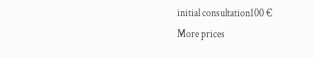initial consultation100 €
More prices